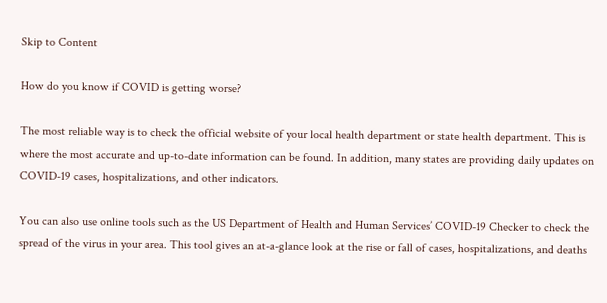Skip to Content

How do you know if COVID is getting worse?

The most reliable way is to check the official website of your local health department or state health department. This is where the most accurate and up-to-date information can be found. In addition, many states are providing daily updates on COVID-19 cases, hospitalizations, and other indicators.

You can also use online tools such as the US Department of Health and Human Services’ COVID-19 Checker to check the spread of the virus in your area. This tool gives an at-a-glance look at the rise or fall of cases, hospitalizations, and deaths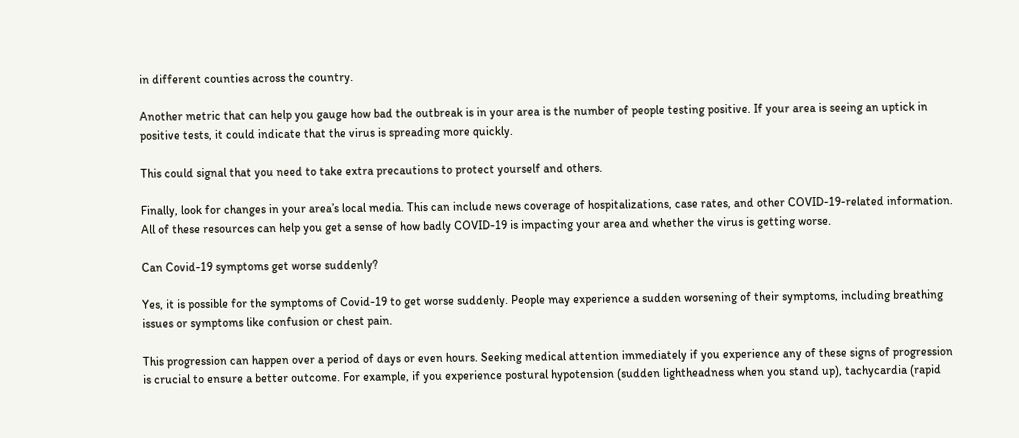in different counties across the country.

Another metric that can help you gauge how bad the outbreak is in your area is the number of people testing positive. If your area is seeing an uptick in positive tests, it could indicate that the virus is spreading more quickly.

This could signal that you need to take extra precautions to protect yourself and others.

Finally, look for changes in your area’s local media. This can include news coverage of hospitalizations, case rates, and other COVID-19-related information. All of these resources can help you get a sense of how badly COVID-19 is impacting your area and whether the virus is getting worse.

Can Covid-19 symptoms get worse suddenly?

Yes, it is possible for the symptoms of Covid-19 to get worse suddenly. People may experience a sudden worsening of their symptoms, including breathing issues or symptoms like confusion or chest pain.

This progression can happen over a period of days or even hours. Seeking medical attention immediately if you experience any of these signs of progression is crucial to ensure a better outcome. For example, if you experience postural hypotension (sudden lightheadness when you stand up), tachycardia (rapid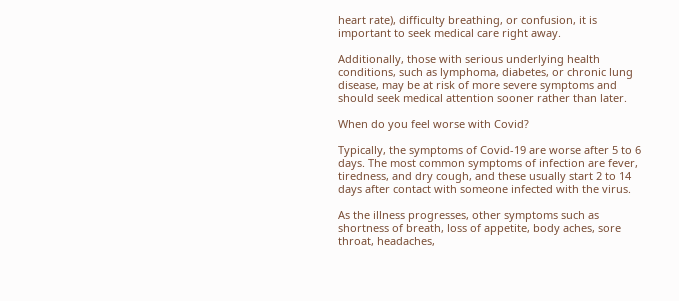heart rate), difficulty breathing, or confusion, it is important to seek medical care right away.

Additionally, those with serious underlying health conditions, such as lymphoma, diabetes, or chronic lung disease, may be at risk of more severe symptoms and should seek medical attention sooner rather than later.

When do you feel worse with Covid?

Typically, the symptoms of Covid-19 are worse after 5 to 6 days. The most common symptoms of infection are fever, tiredness, and dry cough, and these usually start 2 to 14 days after contact with someone infected with the virus.

As the illness progresses, other symptoms such as shortness of breath, loss of appetite, body aches, sore throat, headaches,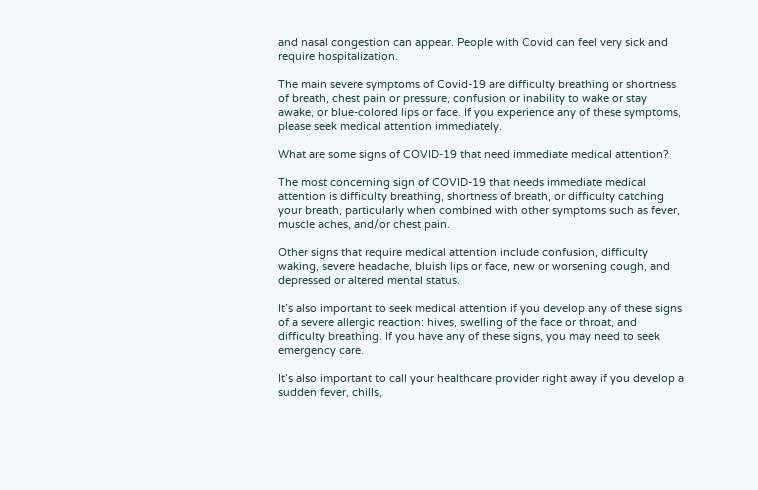and nasal congestion can appear. People with Covid can feel very sick and require hospitalization.

The main severe symptoms of Covid-19 are difficulty breathing or shortness of breath, chest pain or pressure, confusion or inability to wake or stay awake, or blue-colored lips or face. If you experience any of these symptoms, please seek medical attention immediately.

What are some signs of COVID-19 that need immediate medical attention?

The most concerning sign of COVID-19 that needs immediate medical attention is difficulty breathing, shortness of breath, or difficulty catching your breath, particularly when combined with other symptoms such as fever, muscle aches, and/or chest pain.

Other signs that require medical attention include confusion, difficulty waking, severe headache, bluish lips or face, new or worsening cough, and depressed or altered mental status.

It’s also important to seek medical attention if you develop any of these signs of a severe allergic reaction: hives, swelling of the face or throat, and difficulty breathing. If you have any of these signs, you may need to seek emergency care.

It’s also important to call your healthcare provider right away if you develop a sudden fever, chills,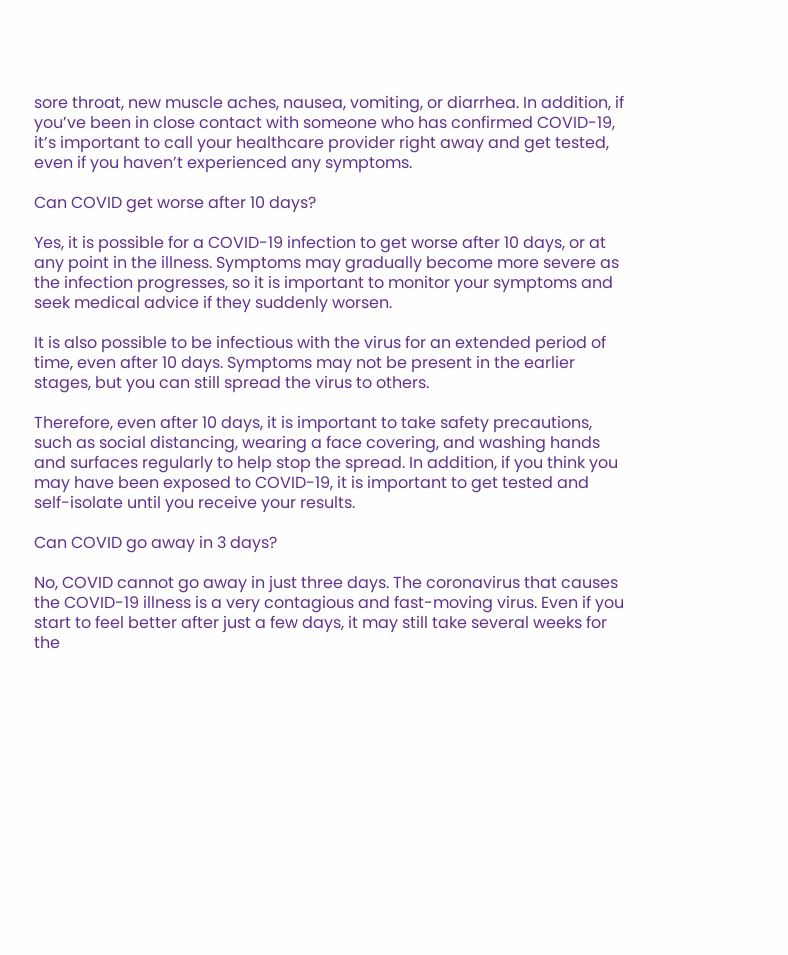sore throat, new muscle aches, nausea, vomiting, or diarrhea. In addition, if you’ve been in close contact with someone who has confirmed COVID-19, it’s important to call your healthcare provider right away and get tested, even if you haven’t experienced any symptoms.

Can COVID get worse after 10 days?

Yes, it is possible for a COVID-19 infection to get worse after 10 days, or at any point in the illness. Symptoms may gradually become more severe as the infection progresses, so it is important to monitor your symptoms and seek medical advice if they suddenly worsen.

It is also possible to be infectious with the virus for an extended period of time, even after 10 days. Symptoms may not be present in the earlier stages, but you can still spread the virus to others.

Therefore, even after 10 days, it is important to take safety precautions, such as social distancing, wearing a face covering, and washing hands and surfaces regularly to help stop the spread. In addition, if you think you may have been exposed to COVID-19, it is important to get tested and self-isolate until you receive your results.

Can COVID go away in 3 days?

No, COVID cannot go away in just three days. The coronavirus that causes the COVID-19 illness is a very contagious and fast-moving virus. Even if you start to feel better after just a few days, it may still take several weeks for the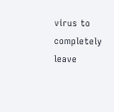virus to completely leave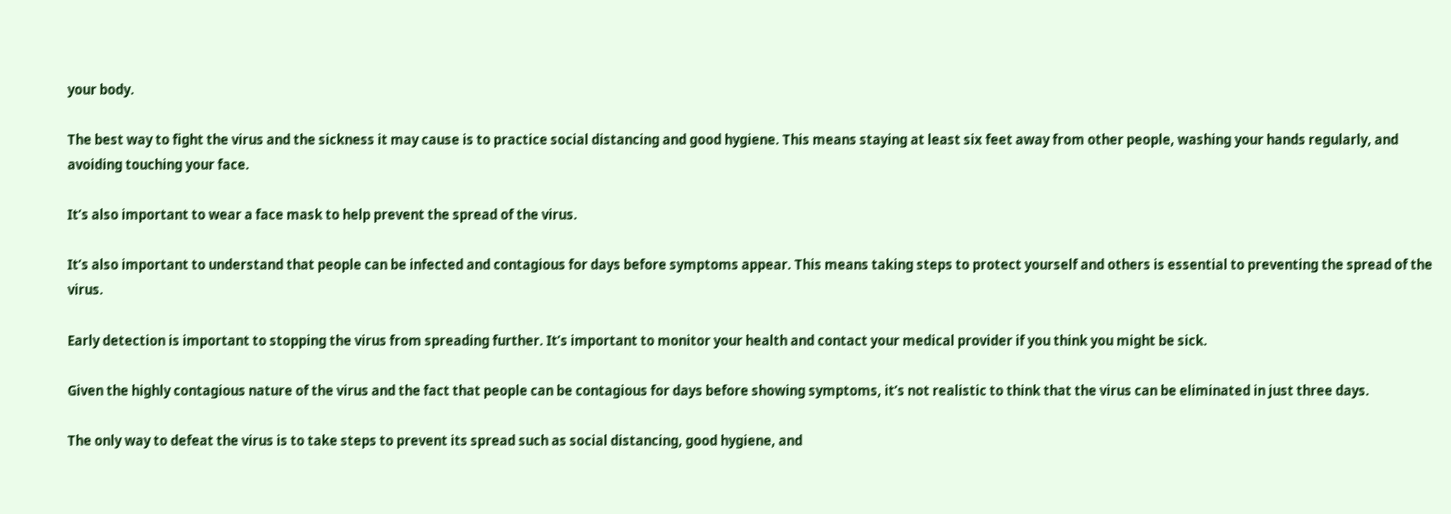your body.

The best way to fight the virus and the sickness it may cause is to practice social distancing and good hygiene. This means staying at least six feet away from other people, washing your hands regularly, and avoiding touching your face.

It’s also important to wear a face mask to help prevent the spread of the virus.

It’s also important to understand that people can be infected and contagious for days before symptoms appear. This means taking steps to protect yourself and others is essential to preventing the spread of the virus.

Early detection is important to stopping the virus from spreading further. It’s important to monitor your health and contact your medical provider if you think you might be sick.

Given the highly contagious nature of the virus and the fact that people can be contagious for days before showing symptoms, it’s not realistic to think that the virus can be eliminated in just three days.

The only way to defeat the virus is to take steps to prevent its spread such as social distancing, good hygiene, and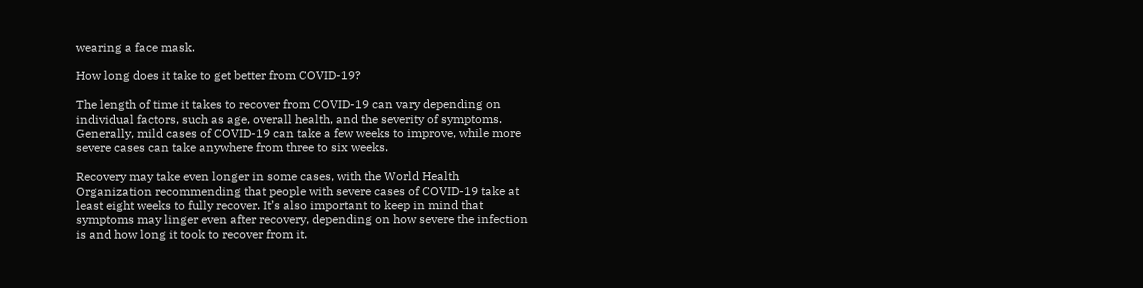wearing a face mask.

How long does it take to get better from COVID-19?

The length of time it takes to recover from COVID-19 can vary depending on individual factors, such as age, overall health, and the severity of symptoms. Generally, mild cases of COVID-19 can take a few weeks to improve, while more severe cases can take anywhere from three to six weeks.

Recovery may take even longer in some cases, with the World Health Organization recommending that people with severe cases of COVID-19 take at least eight weeks to fully recover. It’s also important to keep in mind that symptoms may linger even after recovery, depending on how severe the infection is and how long it took to recover from it.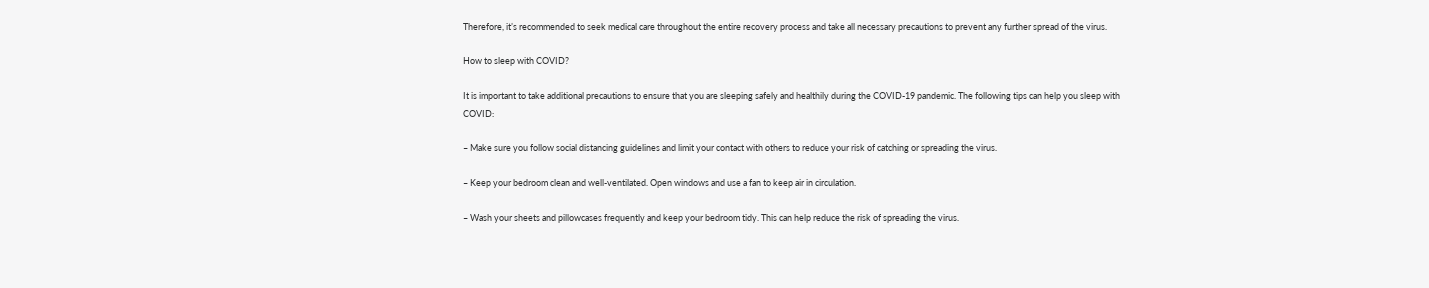Therefore, it’s recommended to seek medical care throughout the entire recovery process and take all necessary precautions to prevent any further spread of the virus.

How to sleep with COVID?

It is important to take additional precautions to ensure that you are sleeping safely and healthily during the COVID-19 pandemic. The following tips can help you sleep with COVID:

– Make sure you follow social distancing guidelines and limit your contact with others to reduce your risk of catching or spreading the virus.

– Keep your bedroom clean and well-ventilated. Open windows and use a fan to keep air in circulation.

– Wash your sheets and pillowcases frequently and keep your bedroom tidy. This can help reduce the risk of spreading the virus.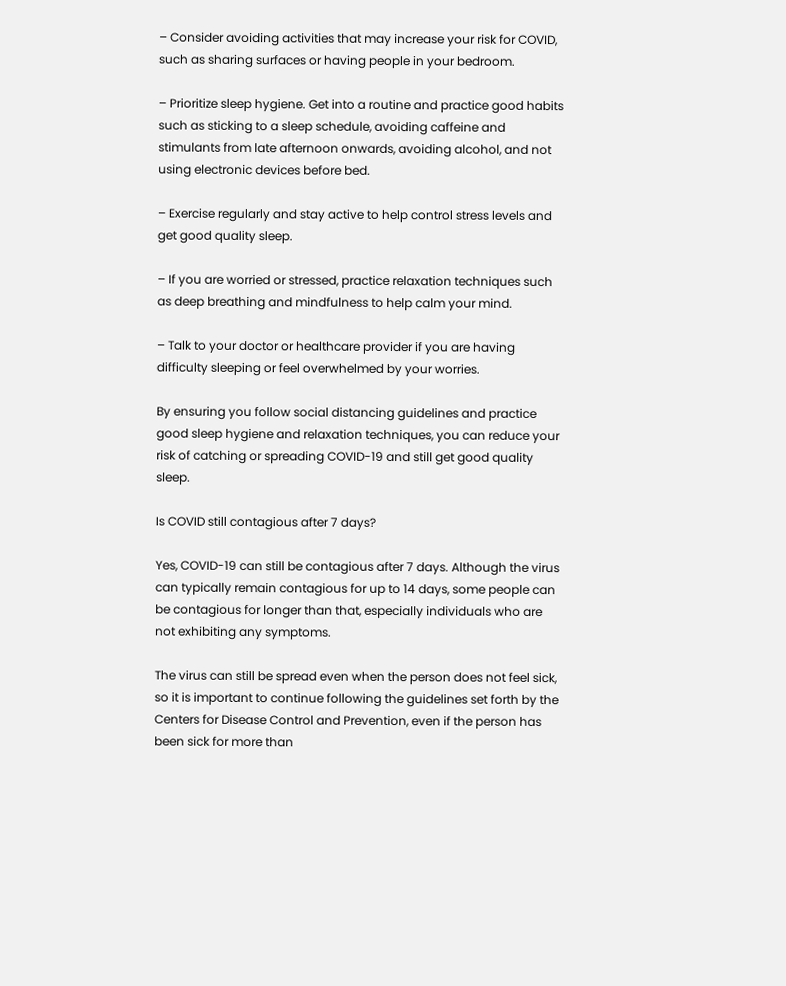– Consider avoiding activities that may increase your risk for COVID, such as sharing surfaces or having people in your bedroom.

– Prioritize sleep hygiene. Get into a routine and practice good habits such as sticking to a sleep schedule, avoiding caffeine and stimulants from late afternoon onwards, avoiding alcohol, and not using electronic devices before bed.

– Exercise regularly and stay active to help control stress levels and get good quality sleep.

– If you are worried or stressed, practice relaxation techniques such as deep breathing and mindfulness to help calm your mind.

– Talk to your doctor or healthcare provider if you are having difficulty sleeping or feel overwhelmed by your worries.

By ensuring you follow social distancing guidelines and practice good sleep hygiene and relaxation techniques, you can reduce your risk of catching or spreading COVID-19 and still get good quality sleep.

Is COVID still contagious after 7 days?

Yes, COVID-19 can still be contagious after 7 days. Although the virus can typically remain contagious for up to 14 days, some people can be contagious for longer than that, especially individuals who are not exhibiting any symptoms.

The virus can still be spread even when the person does not feel sick, so it is important to continue following the guidelines set forth by the Centers for Disease Control and Prevention, even if the person has been sick for more than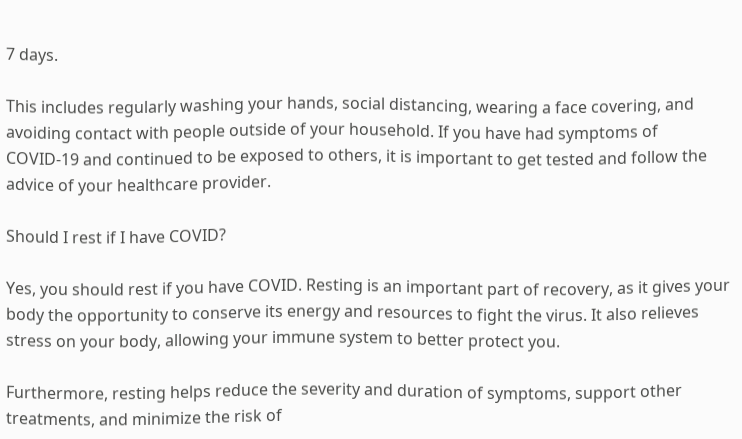7 days.

This includes regularly washing your hands, social distancing, wearing a face covering, and avoiding contact with people outside of your household. If you have had symptoms of COVID-19 and continued to be exposed to others, it is important to get tested and follow the advice of your healthcare provider.

Should I rest if I have COVID?

Yes, you should rest if you have COVID. Resting is an important part of recovery, as it gives your body the opportunity to conserve its energy and resources to fight the virus. It also relieves stress on your body, allowing your immune system to better protect you.

Furthermore, resting helps reduce the severity and duration of symptoms, support other treatments, and minimize the risk of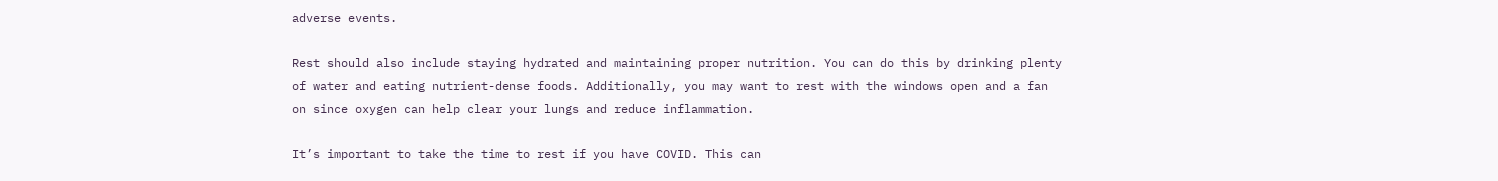adverse events.

Rest should also include staying hydrated and maintaining proper nutrition. You can do this by drinking plenty of water and eating nutrient-dense foods. Additionally, you may want to rest with the windows open and a fan on since oxygen can help clear your lungs and reduce inflammation.

It’s important to take the time to rest if you have COVID. This can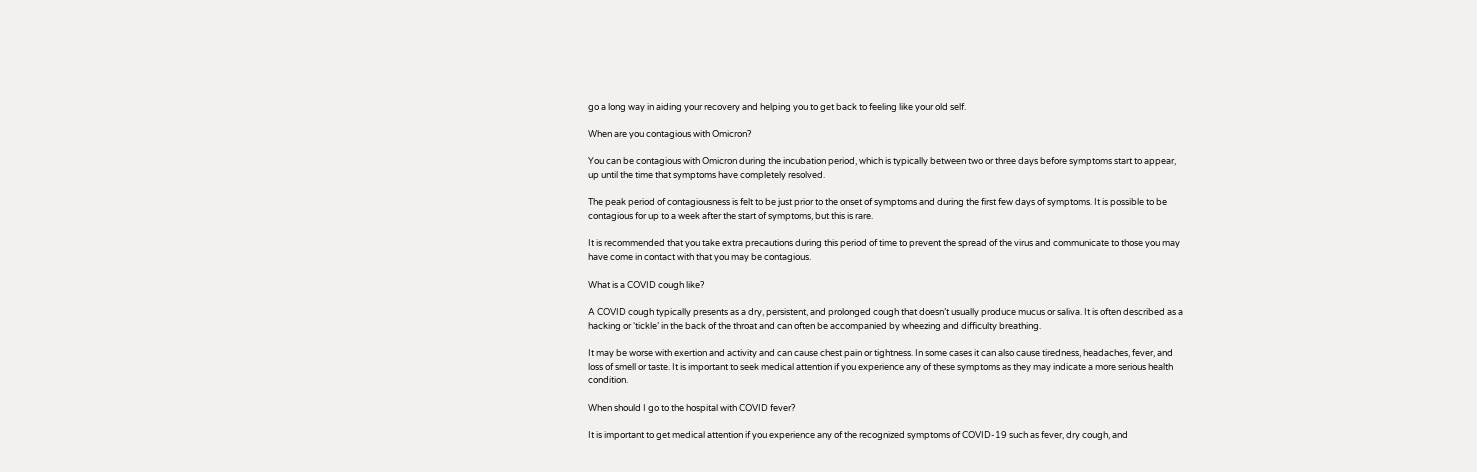go a long way in aiding your recovery and helping you to get back to feeling like your old self.

When are you contagious with Omicron?

You can be contagious with Omicron during the incubation period, which is typically between two or three days before symptoms start to appear, up until the time that symptoms have completely resolved.

The peak period of contagiousness is felt to be just prior to the onset of symptoms and during the first few days of symptoms. It is possible to be contagious for up to a week after the start of symptoms, but this is rare.

It is recommended that you take extra precautions during this period of time to prevent the spread of the virus and communicate to those you may have come in contact with that you may be contagious.

What is a COVID cough like?

A COVID cough typically presents as a dry, persistent, and prolonged cough that doesn’t usually produce mucus or saliva. It is often described as a hacking or ‘tickle’ in the back of the throat and can often be accompanied by wheezing and difficulty breathing.

It may be worse with exertion and activity and can cause chest pain or tightness. In some cases it can also cause tiredness, headaches, fever, and loss of smell or taste. It is important to seek medical attention if you experience any of these symptoms as they may indicate a more serious health condition.

When should I go to the hospital with COVID fever?

It is important to get medical attention if you experience any of the recognized symptoms of COVID-19 such as fever, dry cough, and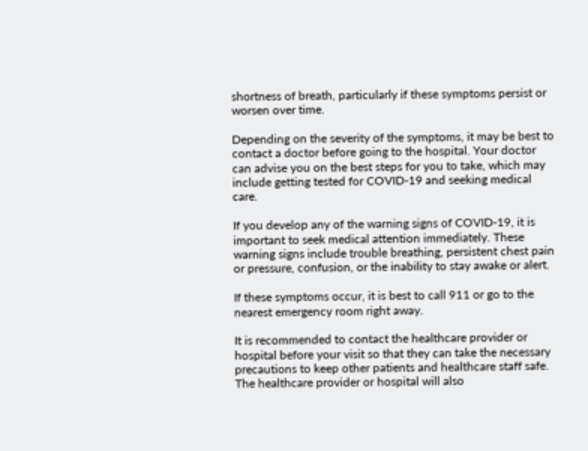shortness of breath, particularly if these symptoms persist or worsen over time.

Depending on the severity of the symptoms, it may be best to contact a doctor before going to the hospital. Your doctor can advise you on the best steps for you to take, which may include getting tested for COVID-19 and seeking medical care.

If you develop any of the warning signs of COVID-19, it is important to seek medical attention immediately. These warning signs include trouble breathing, persistent chest pain or pressure, confusion, or the inability to stay awake or alert.

If these symptoms occur, it is best to call 911 or go to the nearest emergency room right away.

It is recommended to contact the healthcare provider or hospital before your visit so that they can take the necessary precautions to keep other patients and healthcare staff safe. The healthcare provider or hospital will also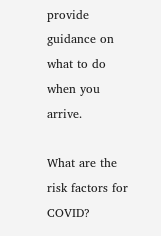provide guidance on what to do when you arrive.

What are the risk factors for COVID?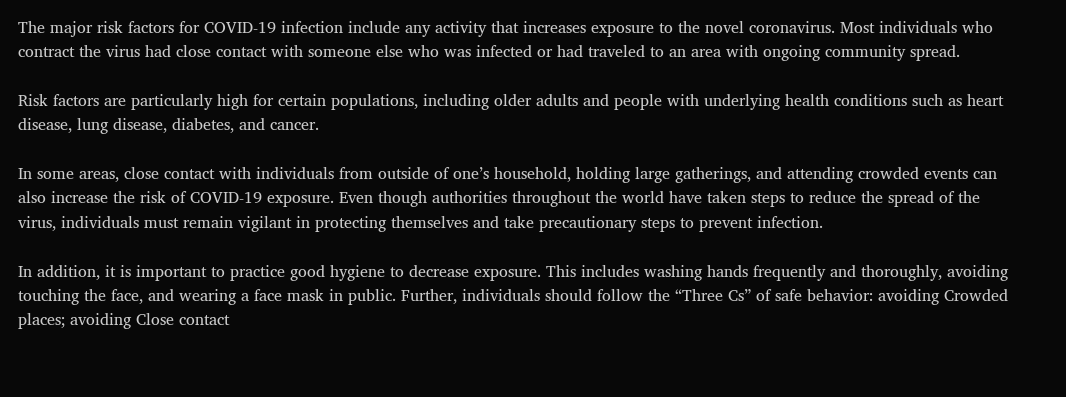The major risk factors for COVID-19 infection include any activity that increases exposure to the novel coronavirus. Most individuals who contract the virus had close contact with someone else who was infected or had traveled to an area with ongoing community spread.

Risk factors are particularly high for certain populations, including older adults and people with underlying health conditions such as heart disease, lung disease, diabetes, and cancer.

In some areas, close contact with individuals from outside of one’s household, holding large gatherings, and attending crowded events can also increase the risk of COVID-19 exposure. Even though authorities throughout the world have taken steps to reduce the spread of the virus, individuals must remain vigilant in protecting themselves and take precautionary steps to prevent infection.

In addition, it is important to practice good hygiene to decrease exposure. This includes washing hands frequently and thoroughly, avoiding touching the face, and wearing a face mask in public. Further, individuals should follow the “Three Cs” of safe behavior: avoiding Crowded places; avoiding Close contact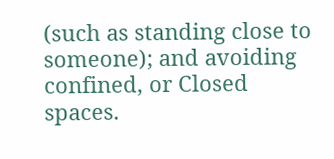(such as standing close to someone); and avoiding confined, or Closed spaces.